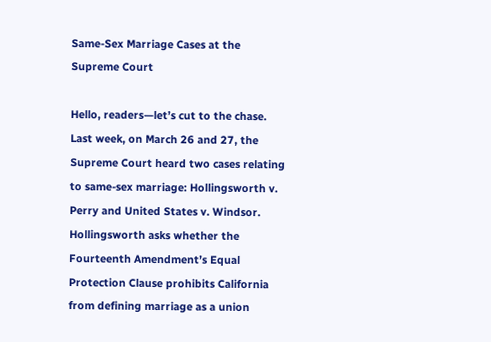Same-Sex Marriage Cases at the Supreme Court

Hello, readers—let’s cut to the chase. Last week, on March 26 and 27, the Supreme Court heard two cases relating to same-sex marriage: Hollingsworth v. Perry and United States v. Windsor. Hollingsworth asks whether the Fourteenth Amendment’s Equal Protection Clause prohibits California from defining marriage as a union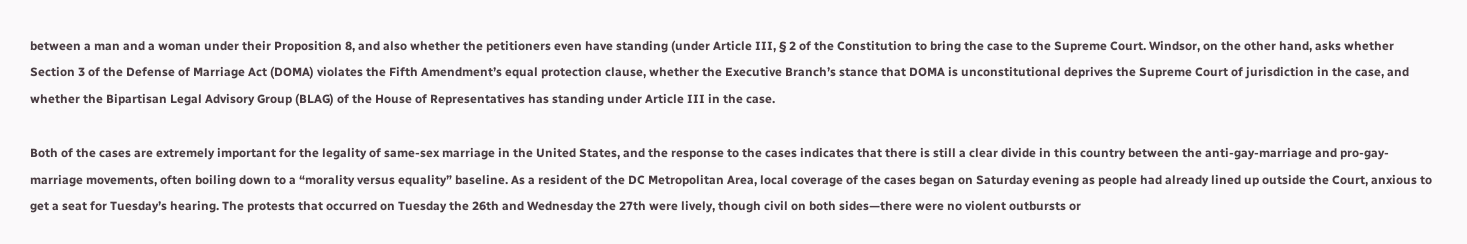between a man and a woman under their Proposition 8, and also whether the petitioners even have standing (under Article III, § 2 of the Constitution to bring the case to the Supreme Court. Windsor, on the other hand, asks whether Section 3 of the Defense of Marriage Act (DOMA) violates the Fifth Amendment’s equal protection clause, whether the Executive Branch’s stance that DOMA is unconstitutional deprives the Supreme Court of jurisdiction in the case, and whether the Bipartisan Legal Advisory Group (BLAG) of the House of Representatives has standing under Article III in the case.

Both of the cases are extremely important for the legality of same-sex marriage in the United States, and the response to the cases indicates that there is still a clear divide in this country between the anti-gay-marriage and pro-gay-marriage movements, often boiling down to a “morality versus equality” baseline. As a resident of the DC Metropolitan Area, local coverage of the cases began on Saturday evening as people had already lined up outside the Court, anxious to get a seat for Tuesday’s hearing. The protests that occurred on Tuesday the 26th and Wednesday the 27th were lively, though civil on both sides—there were no violent outbursts or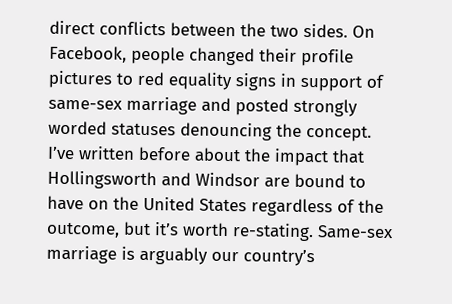direct conflicts between the two sides. On Facebook, people changed their profile pictures to red equality signs in support of same-sex marriage and posted strongly worded statuses denouncing the concept. I’ve written before about the impact that Hollingsworth and Windsor are bound to have on the United States regardless of the outcome, but it’s worth re-stating. Same-sex marriage is arguably our country’s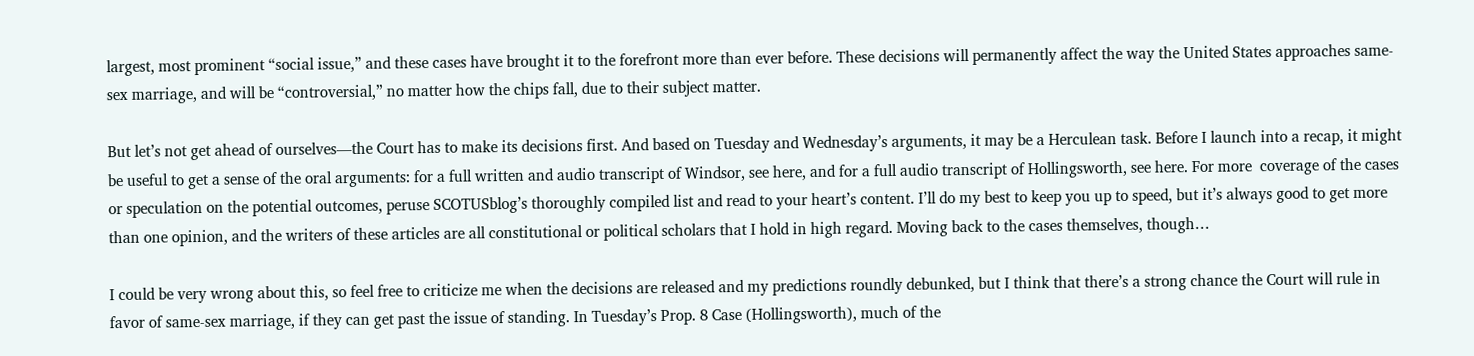largest, most prominent “social issue,” and these cases have brought it to the forefront more than ever before. These decisions will permanently affect the way the United States approaches same-sex marriage, and will be “controversial,” no matter how the chips fall, due to their subject matter.

But let’s not get ahead of ourselves—the Court has to make its decisions first. And based on Tuesday and Wednesday’s arguments, it may be a Herculean task. Before I launch into a recap, it might be useful to get a sense of the oral arguments: for a full written and audio transcript of Windsor, see here, and for a full audio transcript of Hollingsworth, see here. For more  coverage of the cases or speculation on the potential outcomes, peruse SCOTUSblog’s thoroughly compiled list and read to your heart’s content. I’ll do my best to keep you up to speed, but it’s always good to get more than one opinion, and the writers of these articles are all constitutional or political scholars that I hold in high regard. Moving back to the cases themselves, though…

I could be very wrong about this, so feel free to criticize me when the decisions are released and my predictions roundly debunked, but I think that there’s a strong chance the Court will rule in favor of same-sex marriage, if they can get past the issue of standing. In Tuesday’s Prop. 8 Case (Hollingsworth), much of the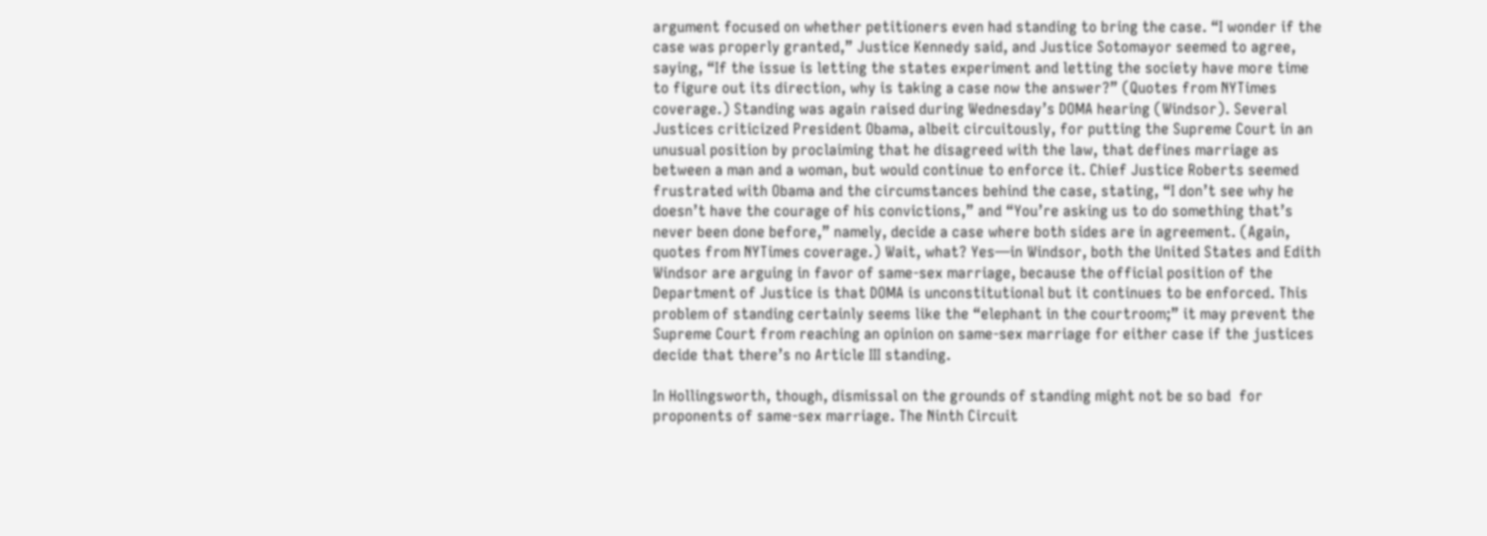argument focused on whether petitioners even had standing to bring the case. “I wonder if the case was properly granted,” Justice Kennedy said, and Justice Sotomayor seemed to agree, saying, “If the issue is letting the states experiment and letting the society have more time to figure out its direction, why is taking a case now the answer?” (Quotes from NYTimes coverage.) Standing was again raised during Wednesday’s DOMA hearing (Windsor). Several Justices criticized President Obama, albeit circuitously, for putting the Supreme Court in an  unusual position by proclaiming that he disagreed with the law, that defines marriage as between a man and a woman, but would continue to enforce it. Chief Justice Roberts seemed frustrated with Obama and the circumstances behind the case, stating, “I don’t see why he doesn’t have the courage of his convictions,” and “You’re asking us to do something that’s never been done before,” namely, decide a case where both sides are in agreement. (Again, quotes from NYTimes coverage.) Wait, what? Yes—in Windsor, both the United States and Edith Windsor are arguing in favor of same-sex marriage, because the official position of the Department of Justice is that DOMA is unconstitutional but it continues to be enforced. This problem of standing certainly seems like the “elephant in the courtroom;” it may prevent the Supreme Court from reaching an opinion on same-sex marriage for either case if the justices decide that there’s no Article III standing.

In Hollingsworth, though, dismissal on the grounds of standing might not be so bad  for proponents of same-sex marriage. The Ninth Circuit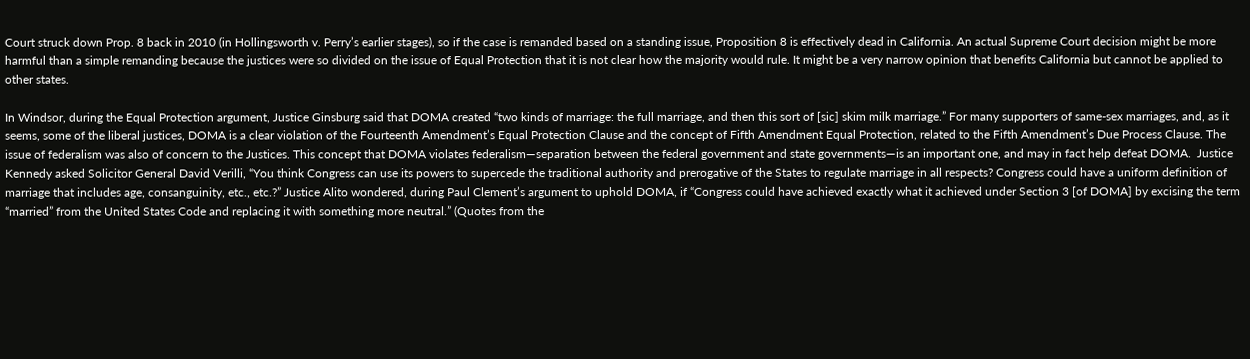Court struck down Prop. 8 back in 2010 (in Hollingsworth v. Perry’s earlier stages), so if the case is remanded based on a standing issue, Proposition 8 is effectively dead in California. An actual Supreme Court decision might be more harmful than a simple remanding because the justices were so divided on the issue of Equal Protection that it is not clear how the majority would rule. It might be a very narrow opinion that benefits California but cannot be applied to other states.

In Windsor, during the Equal Protection argument, Justice Ginsburg said that DOMA created “two kinds of marriage: the full marriage, and then this sort of [sic] skim milk marriage.” For many supporters of same-sex marriages, and, as it seems, some of the liberal justices, DOMA is a clear violation of the Fourteenth Amendment’s Equal Protection Clause and the concept of Fifth Amendment Equal Protection, related to the Fifth Amendment’s Due Process Clause. The issue of federalism was also of concern to the Justices. This concept that DOMA violates federalism—separation between the federal government and state governments—is an important one, and may in fact help defeat DOMA.  Justice Kennedy asked Solicitor General David Verilli, “You think Congress can use its powers to supercede the traditional authority and prerogative of the States to regulate marriage in all respects? Congress could have a uniform definition of marriage that includes age, consanguinity, etc., etc.?” Justice Alito wondered, during Paul Clement’s argument to uphold DOMA, if “Congress could have achieved exactly what it achieved under Section 3 [of DOMA] by excising the term “married” from the United States Code and replacing it with something more neutral.” (Quotes from the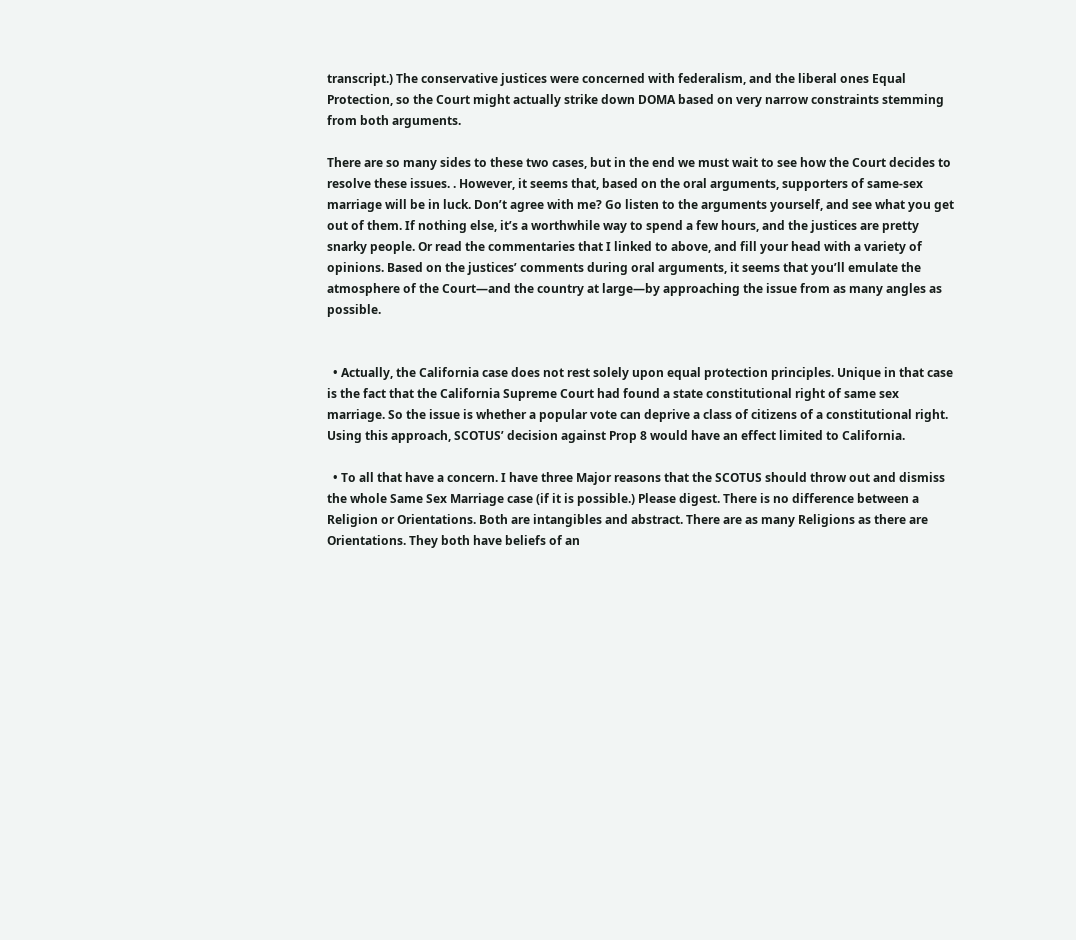transcript.) The conservative justices were concerned with federalism, and the liberal ones Equal Protection, so the Court might actually strike down DOMA based on very narrow constraints stemming from both arguments.

There are so many sides to these two cases, but in the end we must wait to see how the Court decides to resolve these issues. . However, it seems that, based on the oral arguments, supporters of same-sex marriage will be in luck. Don’t agree with me? Go listen to the arguments yourself, and see what you get out of them. If nothing else, it’s a worthwhile way to spend a few hours, and the justices are pretty snarky people. Or read the commentaries that I linked to above, and fill your head with a variety of opinions. Based on the justices’ comments during oral arguments, it seems that you’ll emulate the atmosphere of the Court—and the country at large—by approaching the issue from as many angles as possible.


  • Actually, the California case does not rest solely upon equal protection principles. Unique in that case is the fact that the California Supreme Court had found a state constitutional right of same sex marriage. So the issue is whether a popular vote can deprive a class of citizens of a constitutional right. Using this approach, SCOTUS’ decision against Prop 8 would have an effect limited to California.

  • To all that have a concern. I have three Major reasons that the SCOTUS should throw out and dismiss the whole Same Sex Marriage case (if it is possible.) Please digest. There is no difference between a Religion or Orientations. Both are intangibles and abstract. There are as many Religions as there are Orientations. They both have beliefs of an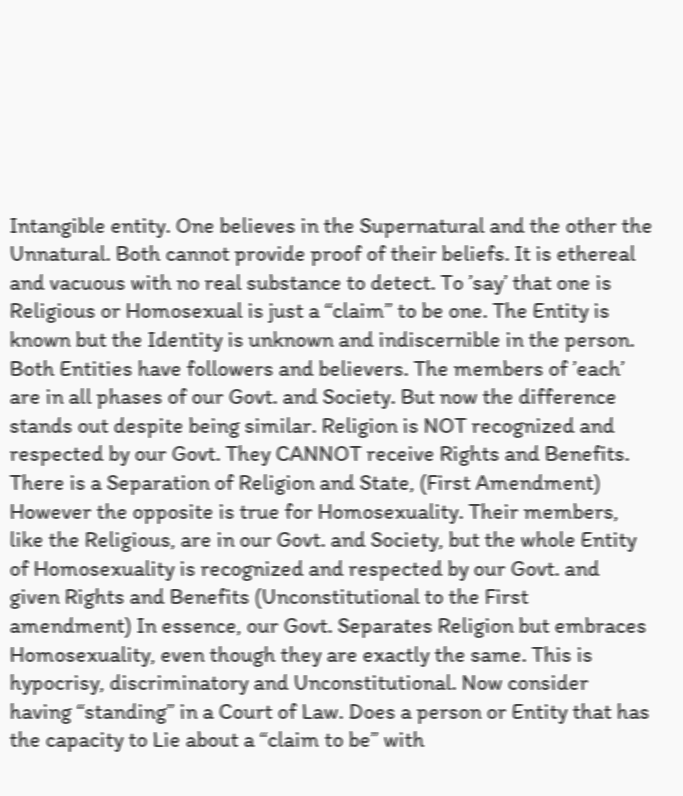Intangible entity. One believes in the Supernatural and the other the Unnatural. Both cannot provide proof of their beliefs. It is ethereal and vacuous with no real substance to detect. To ’say’ that one is Religious or Homosexual is just a “claim” to be one. The Entity is known but the Identity is unknown and indiscernible in the person. Both Entities have followers and believers. The members of ’each’ are in all phases of our Govt. and Society. But now the difference stands out despite being similar. Religion is NOT recognized and respected by our Govt. They CANNOT receive Rights and Benefits. There is a Separation of Religion and State, (First Amendment) However the opposite is true for Homosexuality. Their members, like the Religious, are in our Govt. and Society, but the whole Entity of Homosexuality is recognized and respected by our Govt. and given Rights and Benefits (Unconstitutional to the First amendment) In essence, our Govt. Separates Religion but embraces Homosexuality, even though they are exactly the same. This is hypocrisy, discriminatory and Unconstitutional. Now consider having “standing” in a Court of Law. Does a person or Entity that has the capacity to Lie about a “claim to be” with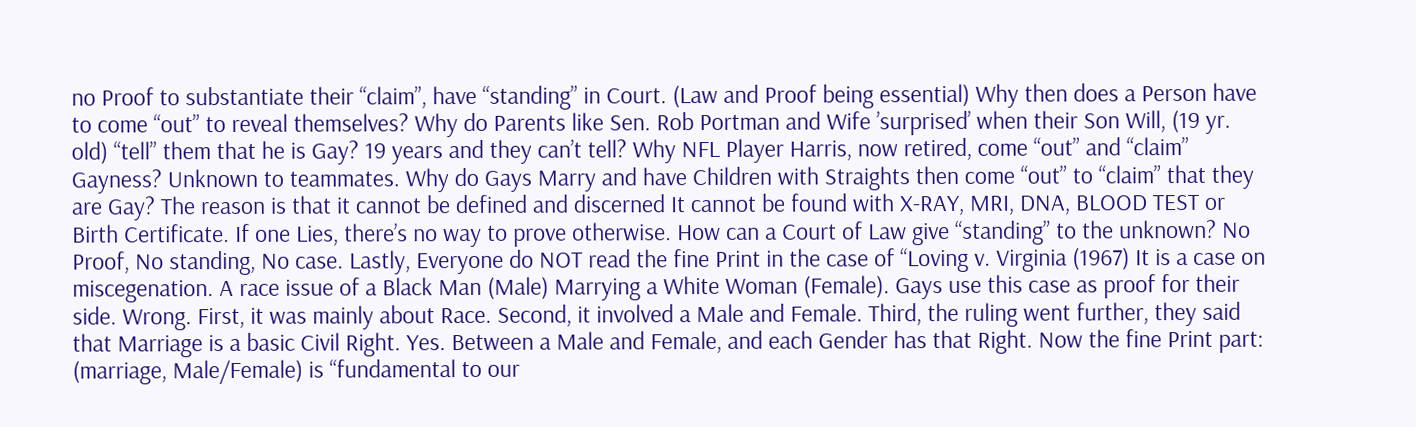no Proof to substantiate their “claim”, have “standing” in Court. (Law and Proof being essential) Why then does a Person have to come “out” to reveal themselves? Why do Parents like Sen. Rob Portman and Wife ’surprised’ when their Son Will, (19 yr. old) “tell” them that he is Gay? 19 years and they can’t tell? Why NFL Player Harris, now retired, come “out” and “claim” Gayness? Unknown to teammates. Why do Gays Marry and have Children with Straights then come “out” to “claim” that they are Gay? The reason is that it cannot be defined and discerned It cannot be found with X-RAY, MRI, DNA, BLOOD TEST or Birth Certificate. If one Lies, there’s no way to prove otherwise. How can a Court of Law give “standing” to the unknown? No Proof, No standing, No case. Lastly, Everyone do NOT read the fine Print in the case of “Loving v. Virginia (1967) It is a case on miscegenation. A race issue of a Black Man (Male) Marrying a White Woman (Female). Gays use this case as proof for their side. Wrong. First, it was mainly about Race. Second, it involved a Male and Female. Third, the ruling went further, they said that Marriage is a basic Civil Right. Yes. Between a Male and Female, and each Gender has that Right. Now the fine Print part: (marriage, Male/Female) is “fundamental to our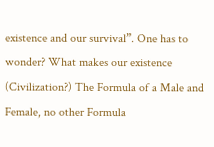existence and our survival”. One has to wonder? What makes our existence (Civilization?) The Formula of a Male and Female, no other Formula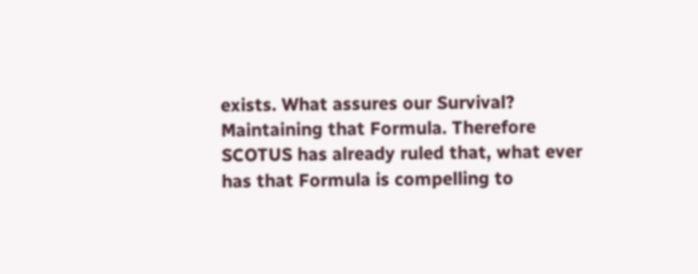exists. What assures our Survival? Maintaining that Formula. Therefore SCOTUS has already ruled that, what ever has that Formula is compelling to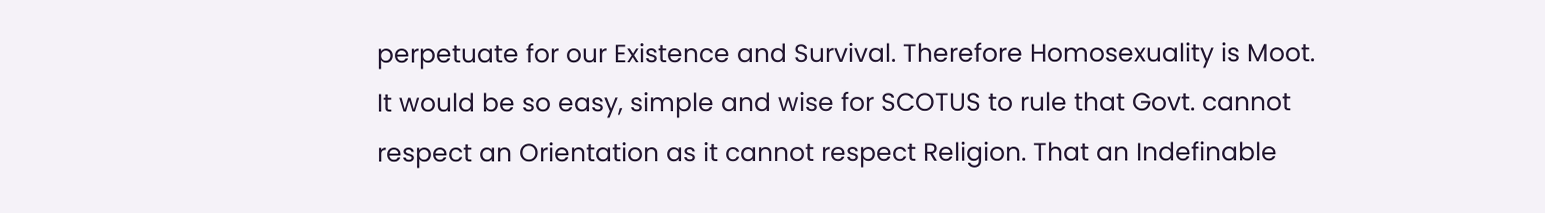perpetuate for our Existence and Survival. Therefore Homosexuality is Moot. It would be so easy, simple and wise for SCOTUS to rule that Govt. cannot respect an Orientation as it cannot respect Religion. That an Indefinable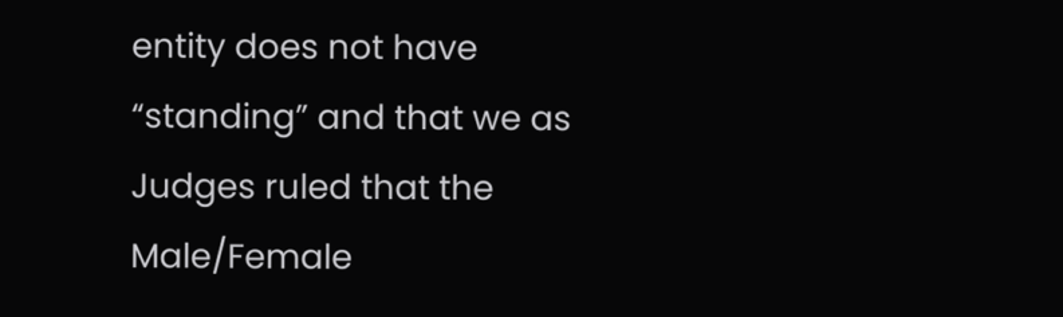entity does not have “standing” and that we as Judges ruled that the Male/Female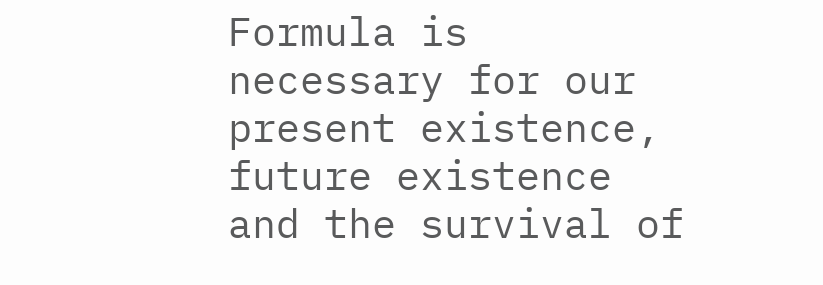Formula is necessary for our present existence, future existence and the survival of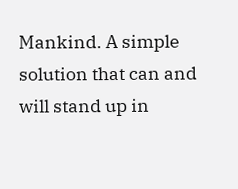Mankind. A simple solution that can and will stand up in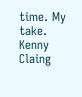time. My take. Kenny Claing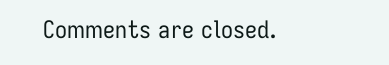Comments are closed.